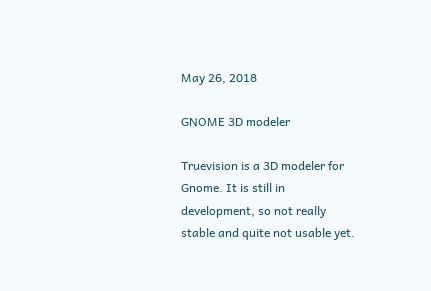May 26, 2018

GNOME 3D modeler

Truevision is a 3D modeler for Gnome. It is still in development, so not really stable and quite not usable yet.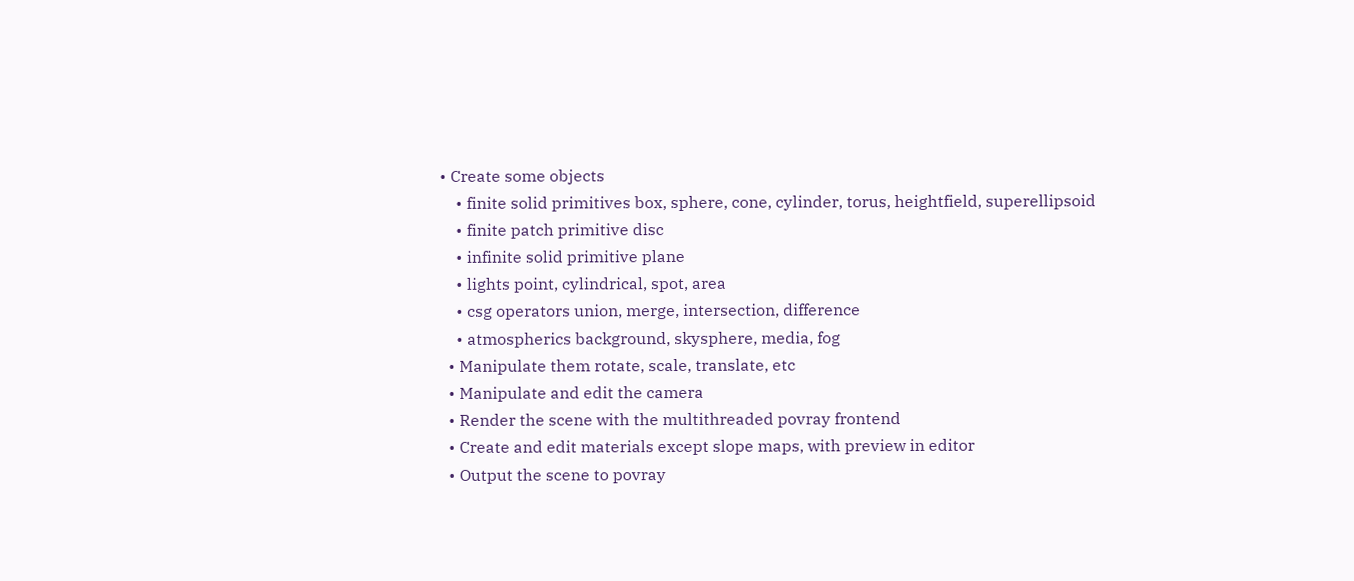• Create some objects
    • finite solid primitives box, sphere, cone, cylinder, torus, heightfield, superellipsoid
    • finite patch primitive disc
    • infinite solid primitive plane
    • lights point, cylindrical, spot, area
    • csg operators union, merge, intersection, difference
    • atmospherics background, skysphere, media, fog
  • Manipulate them rotate, scale, translate, etc
  • Manipulate and edit the camera
  • Render the scene with the multithreaded povray frontend
  • Create and edit materials except slope maps, with preview in editor
  • Output the scene to povray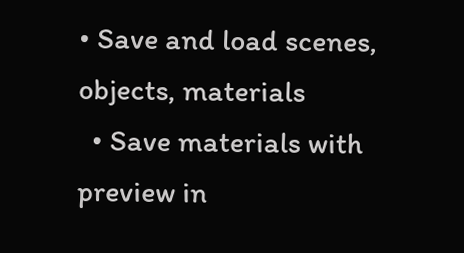• Save and load scenes, objects, materials
  • Save materials with preview in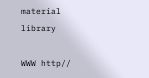material library

WWW http//